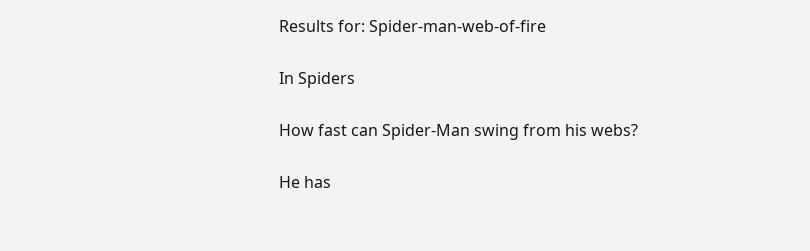Results for: Spider-man-web-of-fire

In Spiders

How fast can Spider-Man swing from his webs?

He has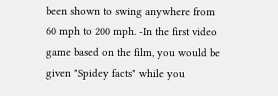been shown to swing anywhere from 60 mph to 200 mph. -In the first video game based on the film, you would be given "Spidey facts" while you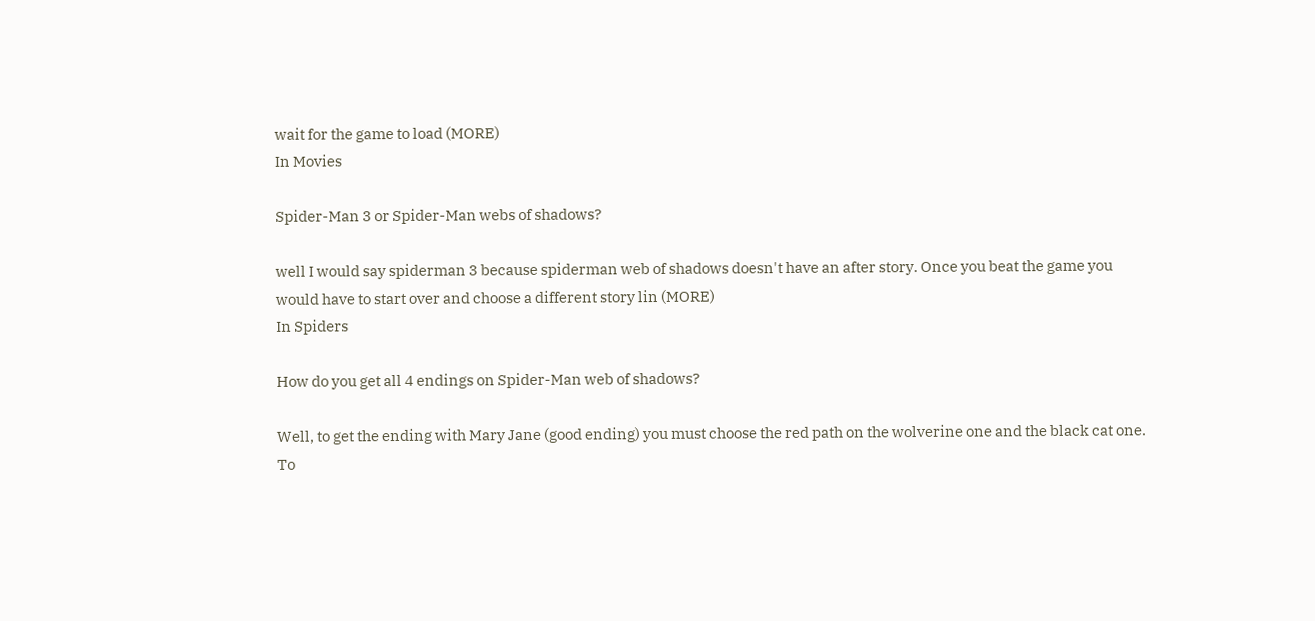wait for the game to load (MORE)
In Movies

Spider-Man 3 or Spider-Man webs of shadows?

well I would say spiderman 3 because spiderman web of shadows doesn't have an after story. Once you beat the game you would have to start over and choose a different story lin (MORE)
In Spiders

How do you get all 4 endings on Spider-Man web of shadows?

Well, to get the ending with Mary Jane (good ending) you must choose the red path on the wolverine one and the black cat one. To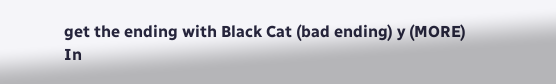get the ending with Black Cat (bad ending) y (MORE)
In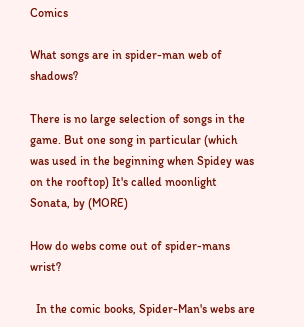Comics

What songs are in spider-man web of shadows?

There is no large selection of songs in the game. But one song in particular (which was used in the beginning when Spidey was on the rooftop) It's called moonlight Sonata, by (MORE)

How do webs come out of spider-mans wrist?

  In the comic books, Spider-Man's webs are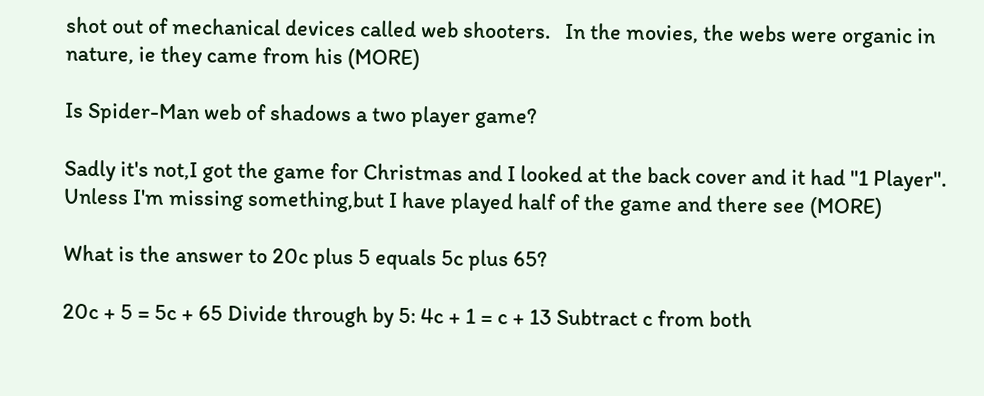shot out of mechanical devices called web shooters.   In the movies, the webs were organic in nature, ie they came from his (MORE)

Is Spider-Man web of shadows a two player game?

Sadly it's not,I got the game for Christmas and I looked at the back cover and it had "1 Player". Unless I'm missing something,but I have played half of the game and there see (MORE)

What is the answer to 20c plus 5 equals 5c plus 65?

20c + 5 = 5c + 65 Divide through by 5: 4c + 1 = c + 13 Subtract c from both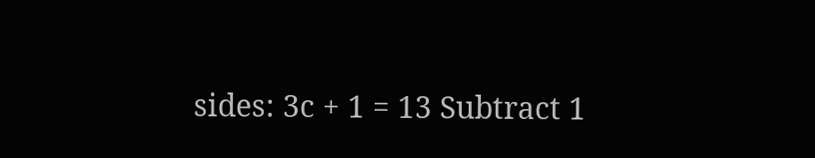sides: 3c + 1 = 13 Subtract 1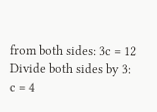from both sides: 3c = 12 Divide both sides by 3: c = 4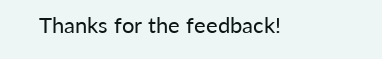Thanks for the feedback!